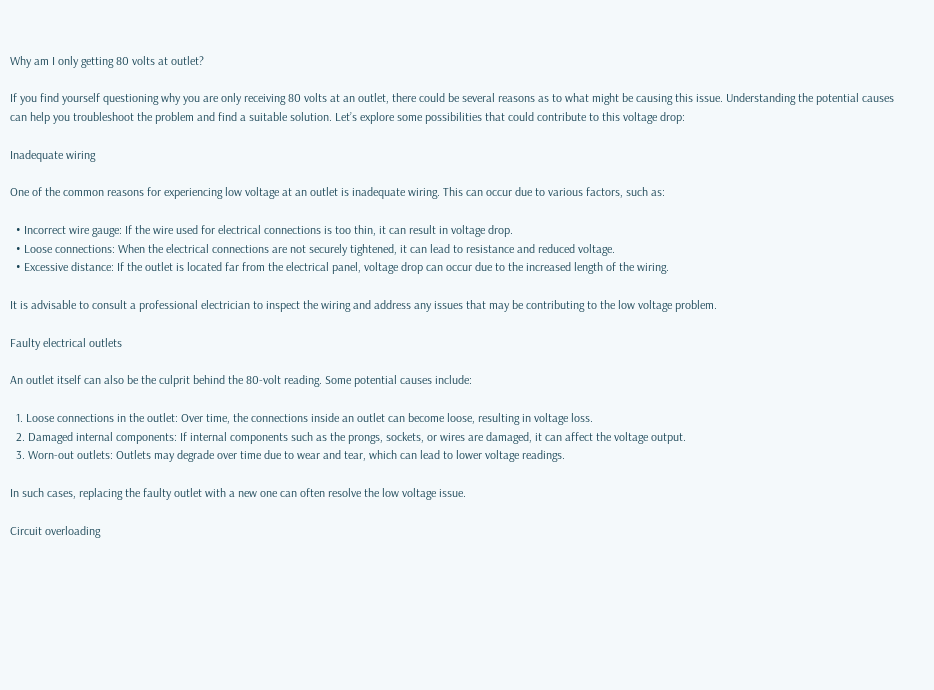Why am I only getting 80 volts at outlet?

If you find yourself questioning why you are only receiving 80 volts at an outlet, there could be several reasons as to what might be causing this issue. Understanding the potential causes can help you troubleshoot the problem and find a suitable solution. Let’s explore some possibilities that could contribute to this voltage drop:

Inadequate wiring

One of the common reasons for experiencing low voltage at an outlet is inadequate wiring. This can occur due to various factors, such as:

  • Incorrect wire gauge: If the wire used for electrical connections is too thin, it can result in voltage drop.
  • Loose connections: When the electrical connections are not securely tightened, it can lead to resistance and reduced voltage.
  • Excessive distance: If the outlet is located far from the electrical panel, voltage drop can occur due to the increased length of the wiring.

It is advisable to consult a professional electrician to inspect the wiring and address any issues that may be contributing to the low voltage problem.

Faulty electrical outlets

An outlet itself can also be the culprit behind the 80-volt reading. Some potential causes include:

  1. Loose connections in the outlet: Over time, the connections inside an outlet can become loose, resulting in voltage loss.
  2. Damaged internal components: If internal components such as the prongs, sockets, or wires are damaged, it can affect the voltage output.
  3. Worn-out outlets: Outlets may degrade over time due to wear and tear, which can lead to lower voltage readings.

In such cases, replacing the faulty outlet with a new one can often resolve the low voltage issue.

Circuit overloading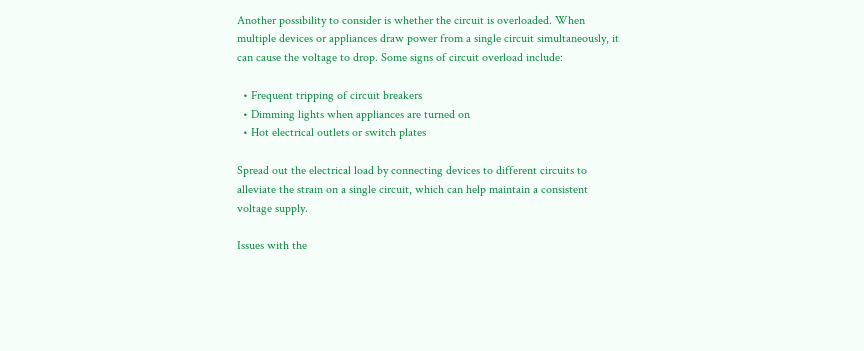Another possibility to consider is whether the circuit is overloaded. When multiple devices or appliances draw power from a single circuit simultaneously, it can cause the voltage to drop. Some signs of circuit overload include:

  • Frequent tripping of circuit breakers
  • Dimming lights when appliances are turned on
  • Hot electrical outlets or switch plates

Spread out the electrical load by connecting devices to different circuits to alleviate the strain on a single circuit, which can help maintain a consistent voltage supply.

Issues with the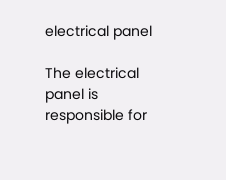electrical panel

The electrical panel is responsible for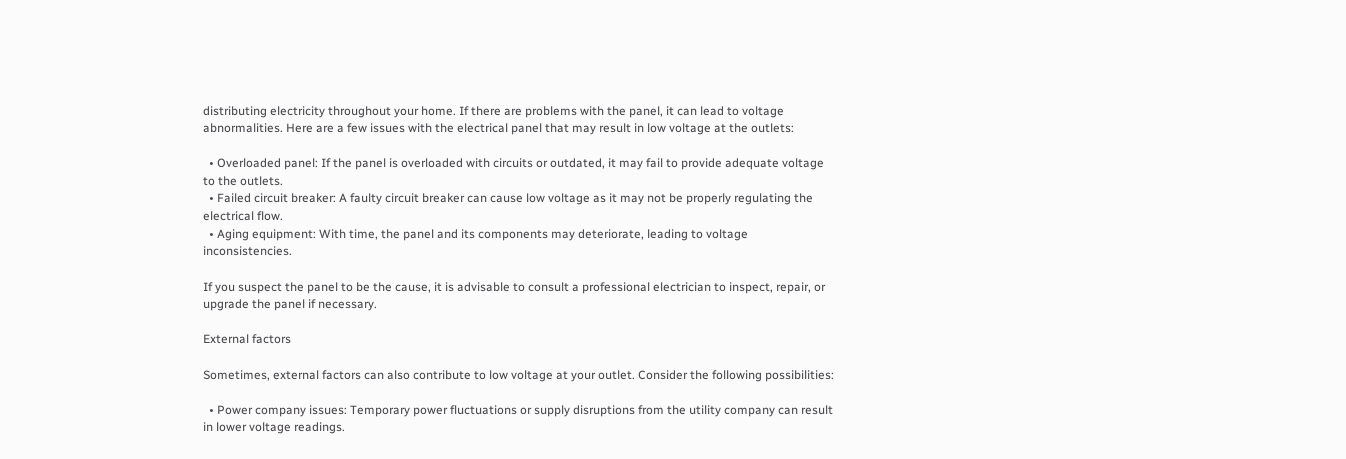distributing electricity throughout your home. If there are problems with the panel, it can lead to voltage abnormalities. Here are a few issues with the electrical panel that may result in low voltage at the outlets:

  • Overloaded panel: If the panel is overloaded with circuits or outdated, it may fail to provide adequate voltage to the outlets.
  • Failed circuit breaker: A faulty circuit breaker can cause low voltage as it may not be properly regulating the electrical flow.
  • Aging equipment: With time, the panel and its components may deteriorate, leading to voltage inconsistencies.

If you suspect the panel to be the cause, it is advisable to consult a professional electrician to inspect, repair, or upgrade the panel if necessary.

External factors

Sometimes, external factors can also contribute to low voltage at your outlet. Consider the following possibilities:

  • Power company issues: Temporary power fluctuations or supply disruptions from the utility company can result in lower voltage readings.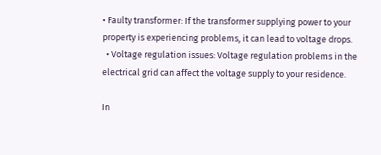• Faulty transformer: If the transformer supplying power to your property is experiencing problems, it can lead to voltage drops.
  • Voltage regulation issues: Voltage regulation problems in the electrical grid can affect the voltage supply to your residence.

In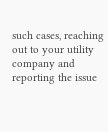such cases, reaching out to your utility company and reporting the issue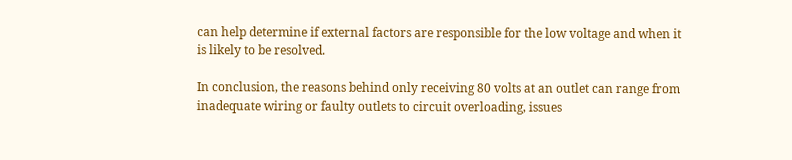can help determine if external factors are responsible for the low voltage and when it is likely to be resolved.

In conclusion, the reasons behind only receiving 80 volts at an outlet can range from inadequate wiring or faulty outlets to circuit overloading, issues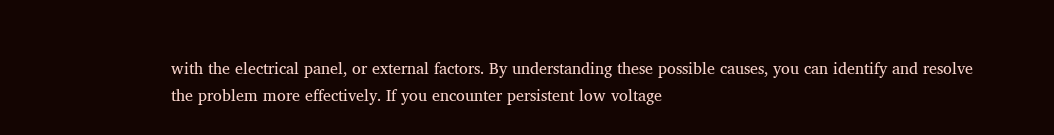with the electrical panel, or external factors. By understanding these possible causes, you can identify and resolve the problem more effectively. If you encounter persistent low voltage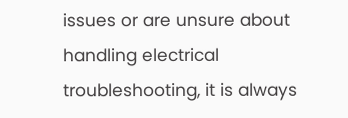issues or are unsure about handling electrical troubleshooting, it is always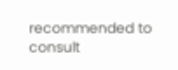recommended to consult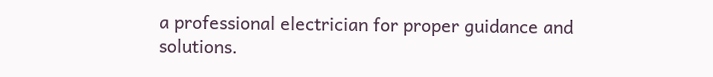a professional electrician for proper guidance and solutions.